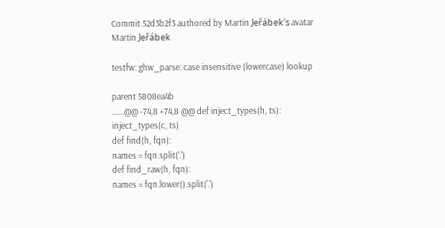Commit 52d3b2f3 authored by Martin Jeřábek's avatar Martin Jeřábek

testfw: ghw_parse: case insensitive (lowercase) lookup

parent 5808ea4b
......@@ -74,8 +74,8 @@ def inject_types(h, ts):
inject_types(c, ts)
def find(h, fqn):
names = fqn.split('.')
def find_raw(h, fqn):
names = fqn.lower().split('.')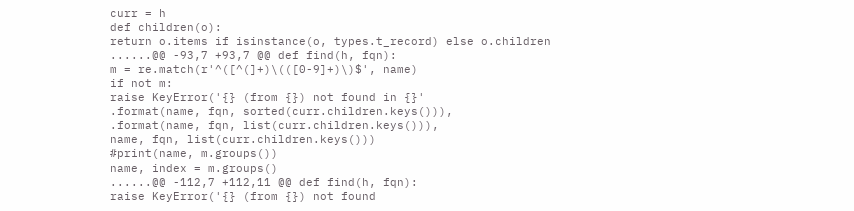curr = h
def children(o):
return o.items if isinstance(o, types.t_record) else o.children
......@@ -93,7 +93,7 @@ def find(h, fqn):
m = re.match(r'^([^(]+)\(([0-9]+)\)$', name)
if not m:
raise KeyError('{} (from {}) not found in {}'
.format(name, fqn, sorted(curr.children.keys())),
.format(name, fqn, list(curr.children.keys())),
name, fqn, list(curr.children.keys()))
#print(name, m.groups())
name, index = m.groups()
......@@ -112,7 +112,11 @@ def find(h, fqn):
raise KeyError('{} (from {}) not found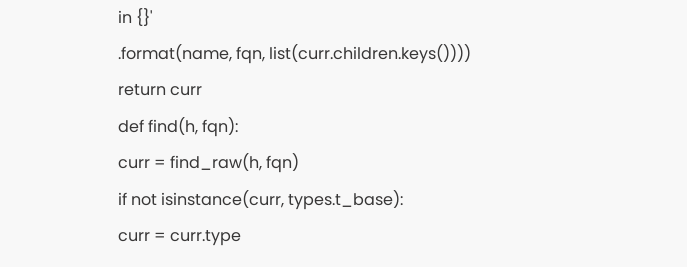in {}'
.format(name, fqn, list(curr.children.keys())))
return curr
def find(h, fqn):
curr = find_raw(h, fqn)
if not isinstance(curr, types.t_base):
curr = curr.type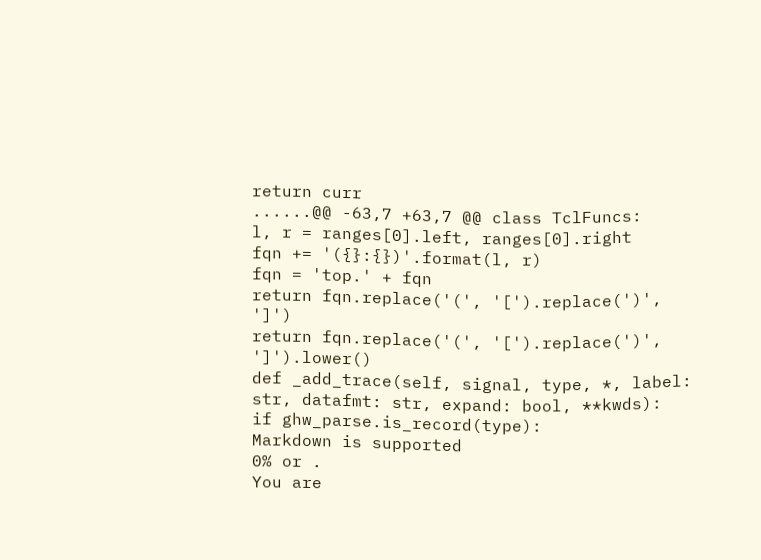return curr
......@@ -63,7 +63,7 @@ class TclFuncs:
l, r = ranges[0].left, ranges[0].right
fqn += '({}:{})'.format(l, r)
fqn = 'top.' + fqn
return fqn.replace('(', '[').replace(')', ']')
return fqn.replace('(', '[').replace(')', ']').lower()
def _add_trace(self, signal, type, *, label: str, datafmt: str, expand: bool, **kwds):
if ghw_parse.is_record(type):
Markdown is supported
0% or .
You are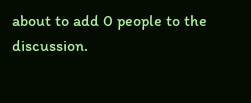about to add 0 people to the discussion.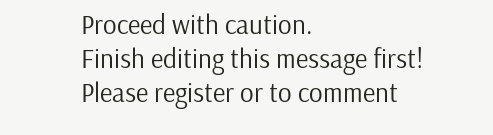Proceed with caution.
Finish editing this message first!
Please register or to comment